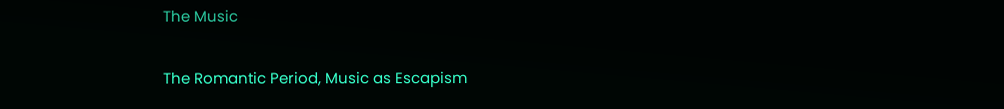The Music

The Romantic Period, Music as Escapism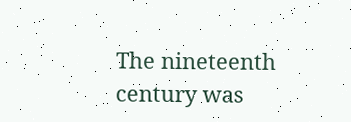The nineteenth century was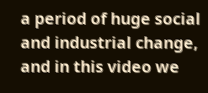a period of huge social and industrial change, and in this video we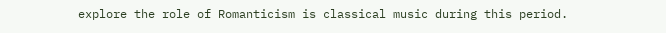explore the role of Romanticism is classical music during this period.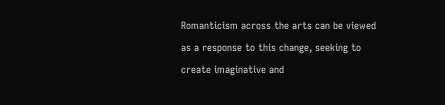Romanticism across the arts can be viewed as a response to this change, seeking to create imaginative and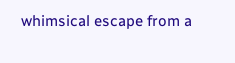whimsical escape from a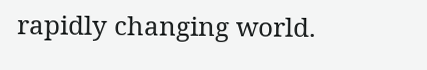rapidly changing world.